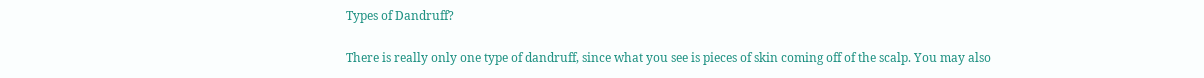Types of Dandruff?

There is really only one type of dandruff, since what you see is pieces of skin coming off of the scalp. You may also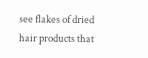see flakes of dried hair products that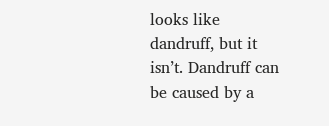looks like dandruff, but it isn’t. Dandruff can be caused by a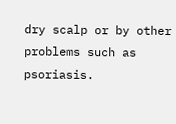dry scalp or by other problems such as psoriasis.